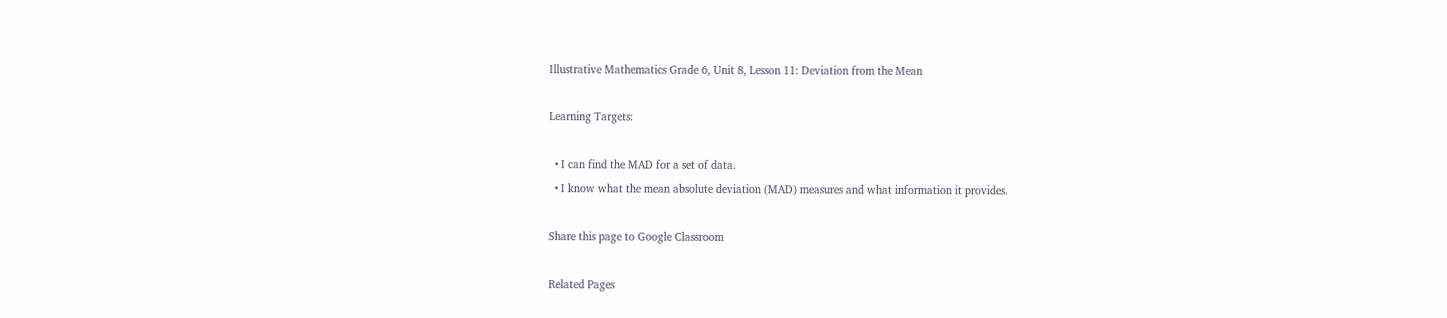Illustrative Mathematics Grade 6, Unit 8, Lesson 11: Deviation from the Mean

Learning Targets:

  • I can find the MAD for a set of data.
  • I know what the mean absolute deviation (MAD) measures and what information it provides.

Share this page to Google Classroom

Related Pages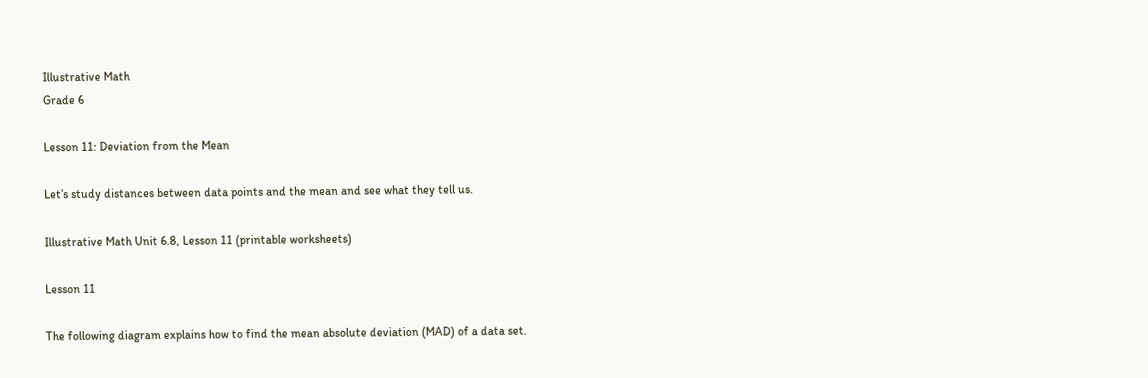Illustrative Math
Grade 6

Lesson 11: Deviation from the Mean

Let’s study distances between data points and the mean and see what they tell us.

Illustrative Math Unit 6.8, Lesson 11 (printable worksheets)

Lesson 11

The following diagram explains how to find the mean absolute deviation (MAD) of a data set.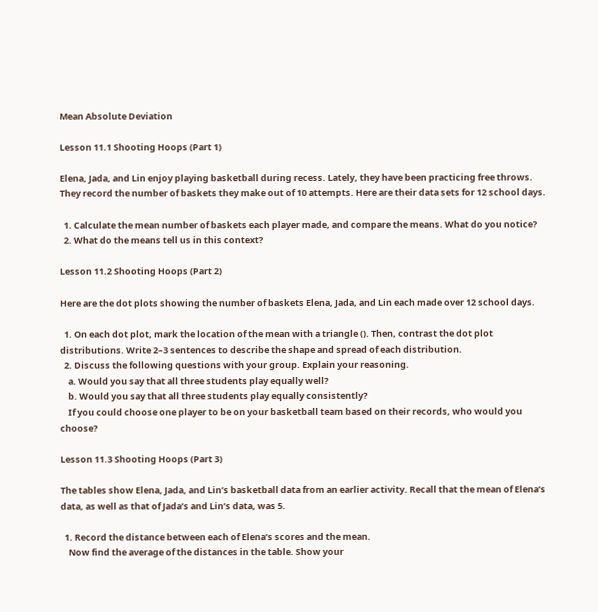Mean Absolute Deviation

Lesson 11.1 Shooting Hoops (Part 1)

Elena, Jada, and Lin enjoy playing basketball during recess. Lately, they have been practicing free throws. They record the number of baskets they make out of 10 attempts. Here are their data sets for 12 school days.

  1. Calculate the mean number of baskets each player made, and compare the means. What do you notice?
  2. What do the means tell us in this context?

Lesson 11.2 Shooting Hoops (Part 2)

Here are the dot plots showing the number of baskets Elena, Jada, and Lin each made over 12 school days.

  1. On each dot plot, mark the location of the mean with a triangle (). Then, contrast the dot plot distributions. Write 2–3 sentences to describe the shape and spread of each distribution.
  2. Discuss the following questions with your group. Explain your reasoning.
    a. Would you say that all three students play equally well?
    b. Would you say that all three students play equally consistently?
    If you could choose one player to be on your basketball team based on their records, who would you choose?

Lesson 11.3 Shooting Hoops (Part 3)

The tables show Elena, Jada, and Lin’s basketball data from an earlier activity. Recall that the mean of Elena’s data, as well as that of Jada’s and Lin’s data, was 5.

  1. Record the distance between each of Elena’s scores and the mean.
    Now find the average of the distances in the table. Show your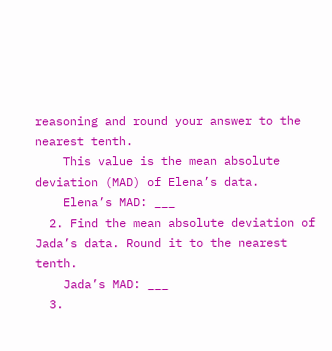reasoning and round your answer to the nearest tenth.
    This value is the mean absolute deviation (MAD) of Elena’s data.
    Elena’s MAD: ___
  2. Find the mean absolute deviation of Jada’s data. Round it to the nearest tenth.
    Jada’s MAD: ___
  3.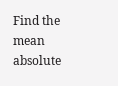Find the mean absolute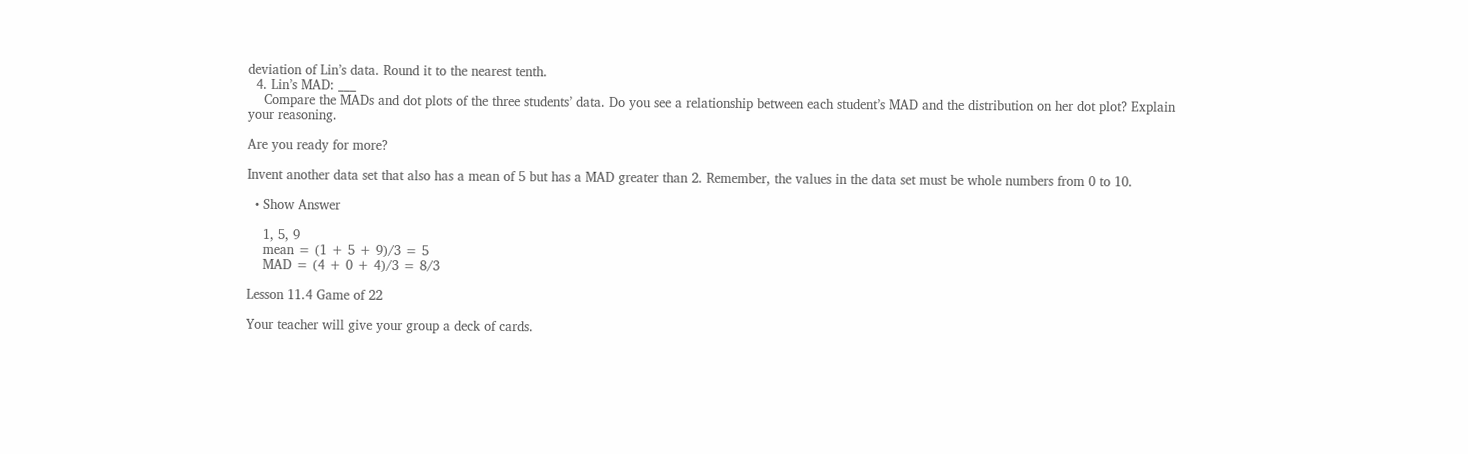deviation of Lin’s data. Round it to the nearest tenth.
  4. Lin’s MAD: ___
    Compare the MADs and dot plots of the three students’ data. Do you see a relationship between each student’s MAD and the distribution on her dot plot? Explain your reasoning.

Are you ready for more?

Invent another data set that also has a mean of 5 but has a MAD greater than 2. Remember, the values in the data set must be whole numbers from 0 to 10.

  • Show Answer

    1, 5, 9
    mean = (1 + 5 + 9)/3 = 5
    MAD = (4 + 0 + 4)/3 = 8/3

Lesson 11.4 Game of 22

Your teacher will give your group a deck of cards.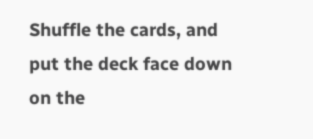Shuffle the cards, and put the deck face down on the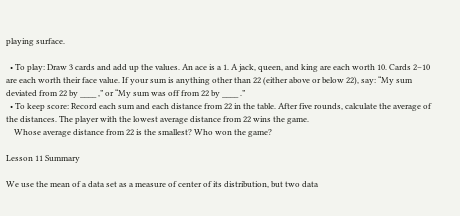playing surface.

  • To play: Draw 3 cards and add up the values. An ace is a 1. A jack, queen, and king are each worth 10. Cards 2–10 are each worth their face value. If your sum is anything other than 22 (either above or below 22), say: “My sum deviated from 22 by ____ ,” or “My sum was off from 22 by ____ .”
  • To keep score: Record each sum and each distance from 22 in the table. After five rounds, calculate the average of the distances. The player with the lowest average distance from 22 wins the game.
    Whose average distance from 22 is the smallest? Who won the game?

Lesson 11 Summary

We use the mean of a data set as a measure of center of its distribution, but two data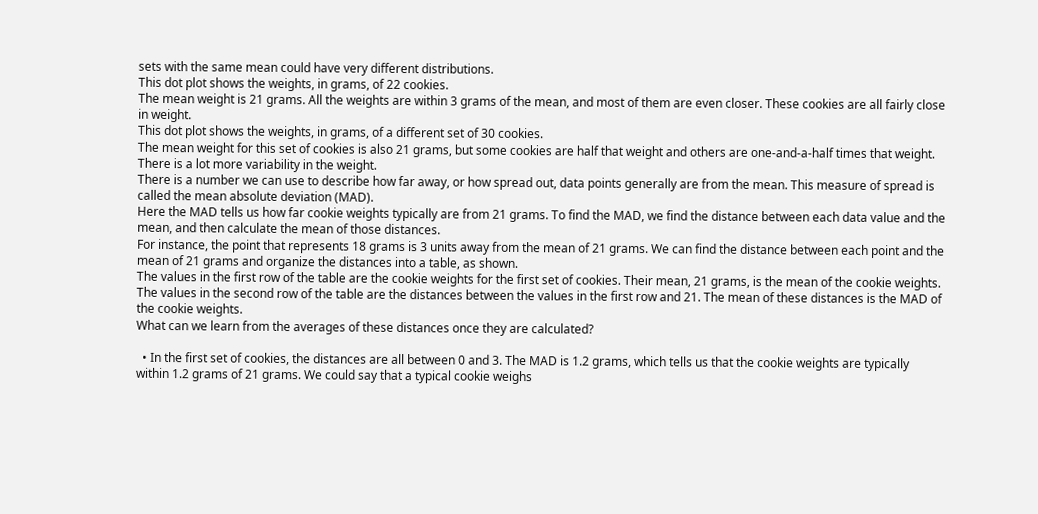sets with the same mean could have very different distributions.
This dot plot shows the weights, in grams, of 22 cookies.
The mean weight is 21 grams. All the weights are within 3 grams of the mean, and most of them are even closer. These cookies are all fairly close in weight.
This dot plot shows the weights, in grams, of a different set of 30 cookies.
The mean weight for this set of cookies is also 21 grams, but some cookies are half that weight and others are one-and-a-half times that weight. There is a lot more variability in the weight.
There is a number we can use to describe how far away, or how spread out, data points generally are from the mean. This measure of spread is called the mean absolute deviation (MAD).
Here the MAD tells us how far cookie weights typically are from 21 grams. To find the MAD, we find the distance between each data value and the mean, and then calculate the mean of those distances.
For instance, the point that represents 18 grams is 3 units away from the mean of 21 grams. We can find the distance between each point and the mean of 21 grams and organize the distances into a table, as shown.
The values in the first row of the table are the cookie weights for the first set of cookies. Their mean, 21 grams, is the mean of the cookie weights.
The values in the second row of the table are the distances between the values in the first row and 21. The mean of these distances is the MAD of the cookie weights.
What can we learn from the averages of these distances once they are calculated?

  • In the first set of cookies, the distances are all between 0 and 3. The MAD is 1.2 grams, which tells us that the cookie weights are typically within 1.2 grams of 21 grams. We could say that a typical cookie weighs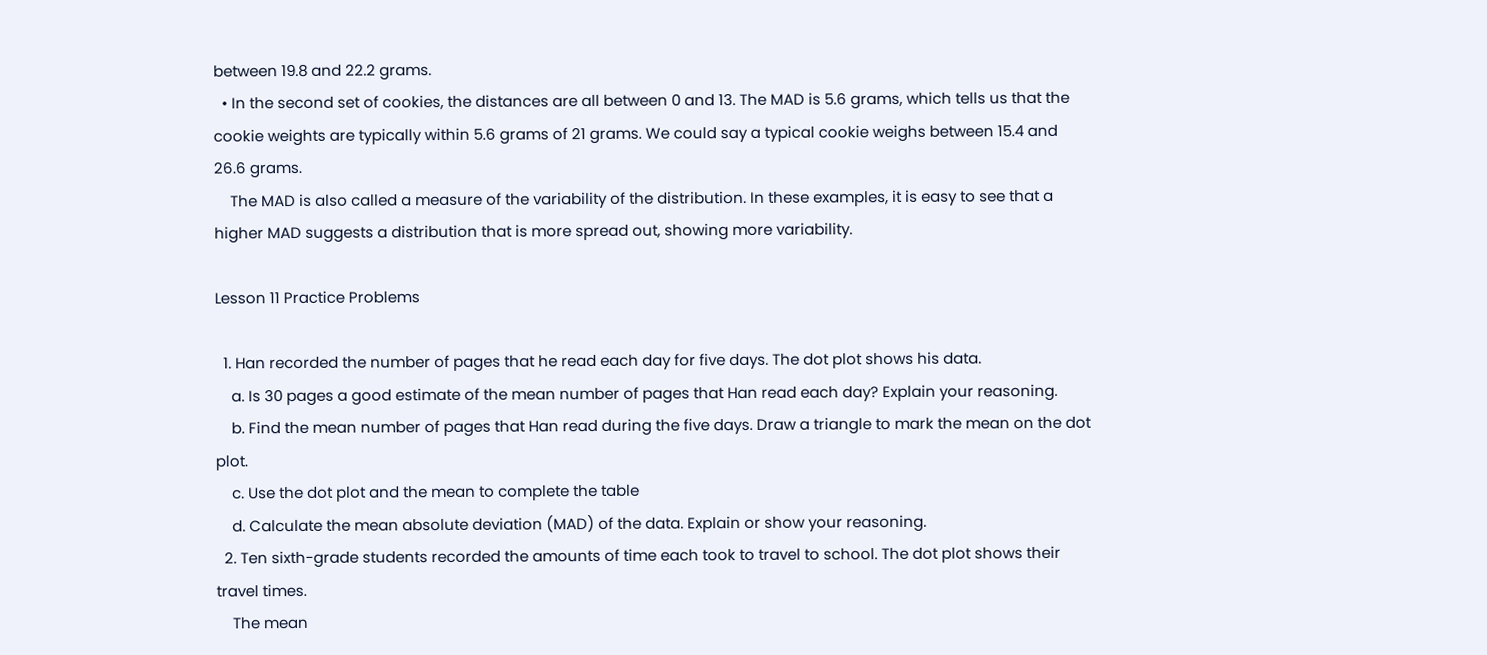between 19.8 and 22.2 grams.
  • In the second set of cookies, the distances are all between 0 and 13. The MAD is 5.6 grams, which tells us that the cookie weights are typically within 5.6 grams of 21 grams. We could say a typical cookie weighs between 15.4 and 26.6 grams.
    The MAD is also called a measure of the variability of the distribution. In these examples, it is easy to see that a higher MAD suggests a distribution that is more spread out, showing more variability.

Lesson 11 Practice Problems

  1. Han recorded the number of pages that he read each day for five days. The dot plot shows his data.
    a. Is 30 pages a good estimate of the mean number of pages that Han read each day? Explain your reasoning.
    b. Find the mean number of pages that Han read during the five days. Draw a triangle to mark the mean on the dot plot.
    c. Use the dot plot and the mean to complete the table
    d. Calculate the mean absolute deviation (MAD) of the data. Explain or show your reasoning.
  2. Ten sixth-grade students recorded the amounts of time each took to travel to school. The dot plot shows their travel times.
    The mean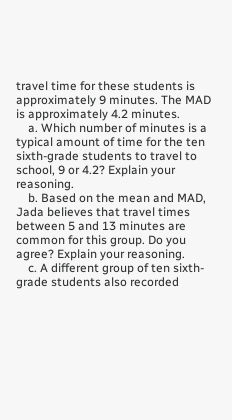travel time for these students is approximately 9 minutes. The MAD is approximately 4.2 minutes.
    a. Which number of minutes is a typical amount of time for the ten sixth-grade students to travel to school, 9 or 4.2? Explain your reasoning.
    b. Based on the mean and MAD, Jada believes that travel times between 5 and 13 minutes are common for this group. Do you agree? Explain your reasoning.
    c. A different group of ten sixth-grade students also recorded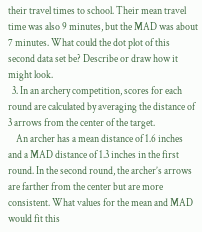their travel times to school. Their mean travel time was also 9 minutes, but the MAD was about 7 minutes. What could the dot plot of this second data set be? Describe or draw how it might look.
  3. In an archery competition, scores for each round are calculated by averaging the distance of 3 arrows from the center of the target.
    An archer has a mean distance of 1.6 inches and a MAD distance of 1.3 inches in the first round. In the second round, the archer’s arrows are farther from the center but are more consistent. What values for the mean and MAD would fit this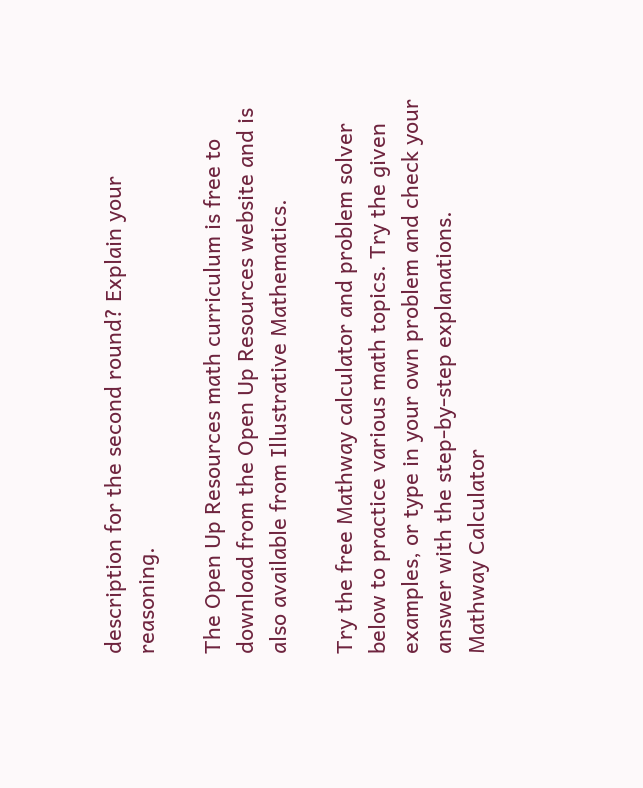description for the second round? Explain your reasoning.

The Open Up Resources math curriculum is free to download from the Open Up Resources website and is also available from Illustrative Mathematics.

Try the free Mathway calculator and problem solver below to practice various math topics. Try the given examples, or type in your own problem and check your answer with the step-by-step explanations.
Mathway Calculator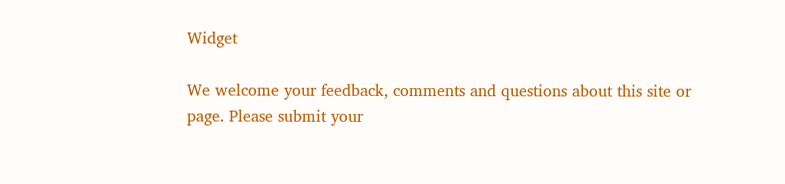Widget

We welcome your feedback, comments and questions about this site or page. Please submit your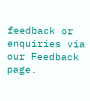feedback or enquiries via our Feedback page.